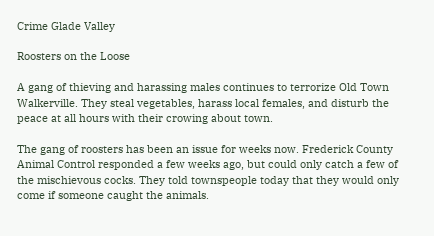Crime Glade Valley

Roosters on the Loose

A gang of thieving and harassing males continues to terrorize Old Town Walkerville. They steal vegetables, harass local females, and disturb the peace at all hours with their crowing about town.

The gang of roosters has been an issue for weeks now. Frederick County Animal Control responded a few weeks ago, but could only catch a few of the mischievous cocks. They told townspeople today that they would only come if someone caught the animals.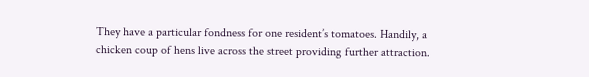They have a particular fondness for one resident’s tomatoes. Handily, a chicken coup of hens live across the street providing further attraction.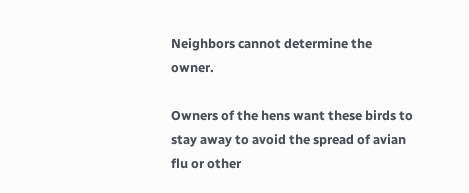Neighbors cannot determine the owner.

Owners of the hens want these birds to stay away to avoid the spread of avian flu or other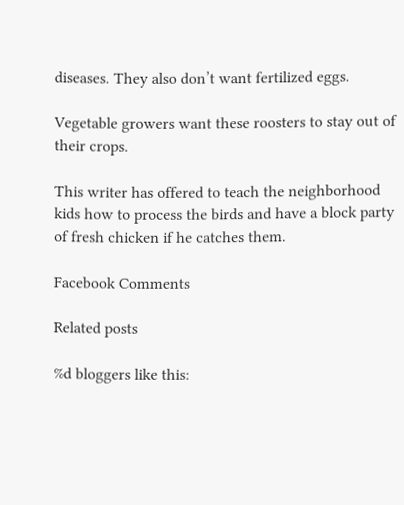diseases. They also don’t want fertilized eggs.

Vegetable growers want these roosters to stay out of their crops.

This writer has offered to teach the neighborhood kids how to process the birds and have a block party of fresh chicken if he catches them.

Facebook Comments

Related posts

%d bloggers like this: